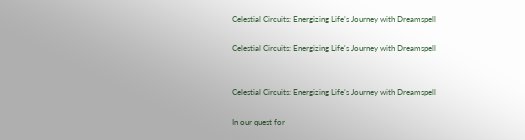Celestial Circuits: Energizing Life’s Journey with Dreamspell

Celestial Circuits: Energizing Life's Journey with Dreamspell


Celestial Circuits: Energizing Life’s Journey with Dreamspell

In our quest for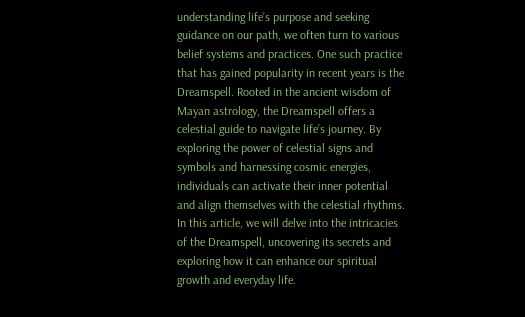understanding life’s purpose and seeking guidance on our path, we often turn to various belief systems and practices. One such practice that has gained popularity in recent years is the Dreamspell. Rooted in the ancient wisdom of Mayan astrology, the Dreamspell offers a celestial guide to navigate life’s journey. By exploring the power of celestial signs and symbols and harnessing cosmic energies, individuals can activate their inner potential and align themselves with the celestial rhythms. In this article, we will delve into the intricacies of the Dreamspell, uncovering its secrets and exploring how it can enhance our spiritual growth and everyday life.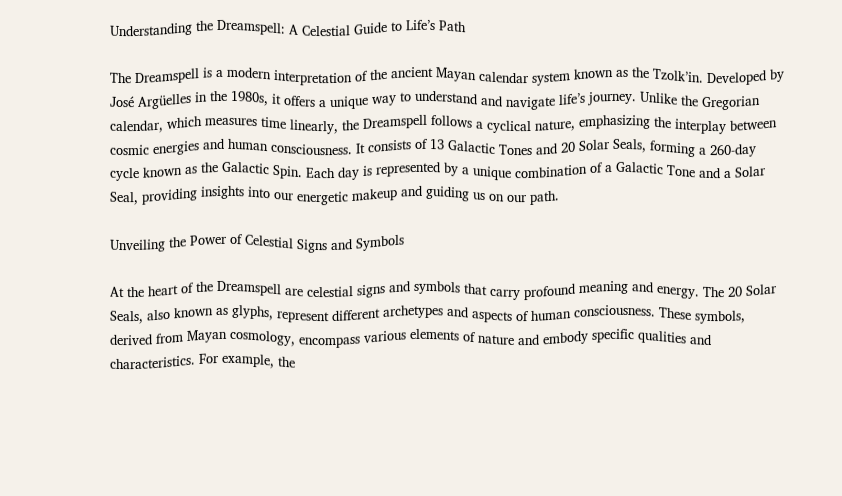Understanding the Dreamspell: A Celestial Guide to Life’s Path

The Dreamspell is a modern interpretation of the ancient Mayan calendar system known as the Tzolk’in. Developed by José Argüelles in the 1980s, it offers a unique way to understand and navigate life’s journey. Unlike the Gregorian calendar, which measures time linearly, the Dreamspell follows a cyclical nature, emphasizing the interplay between cosmic energies and human consciousness. It consists of 13 Galactic Tones and 20 Solar Seals, forming a 260-day cycle known as the Galactic Spin. Each day is represented by a unique combination of a Galactic Tone and a Solar Seal, providing insights into our energetic makeup and guiding us on our path.

Unveiling the Power of Celestial Signs and Symbols

At the heart of the Dreamspell are celestial signs and symbols that carry profound meaning and energy. The 20 Solar Seals, also known as glyphs, represent different archetypes and aspects of human consciousness. These symbols, derived from Mayan cosmology, encompass various elements of nature and embody specific qualities and characteristics. For example, the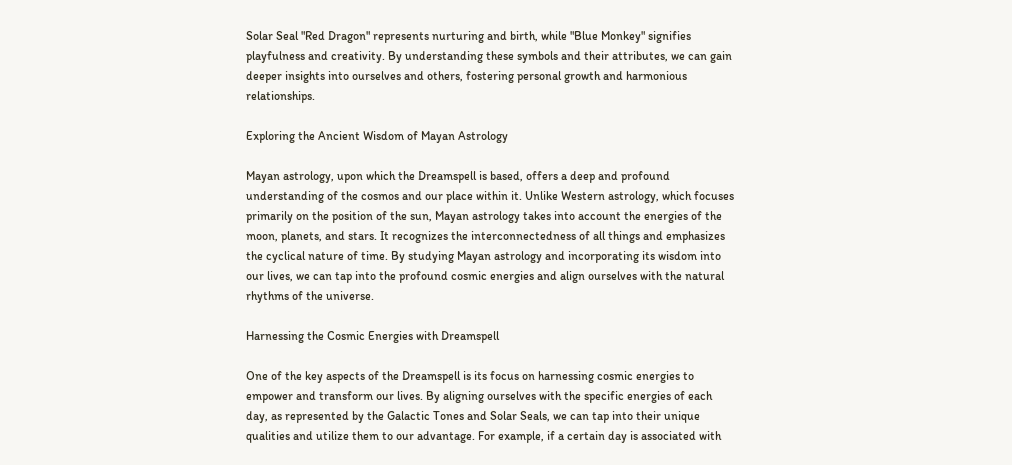Solar Seal "Red Dragon" represents nurturing and birth, while "Blue Monkey" signifies playfulness and creativity. By understanding these symbols and their attributes, we can gain deeper insights into ourselves and others, fostering personal growth and harmonious relationships.

Exploring the Ancient Wisdom of Mayan Astrology

Mayan astrology, upon which the Dreamspell is based, offers a deep and profound understanding of the cosmos and our place within it. Unlike Western astrology, which focuses primarily on the position of the sun, Mayan astrology takes into account the energies of the moon, planets, and stars. It recognizes the interconnectedness of all things and emphasizes the cyclical nature of time. By studying Mayan astrology and incorporating its wisdom into our lives, we can tap into the profound cosmic energies and align ourselves with the natural rhythms of the universe.

Harnessing the Cosmic Energies with Dreamspell

One of the key aspects of the Dreamspell is its focus on harnessing cosmic energies to empower and transform our lives. By aligning ourselves with the specific energies of each day, as represented by the Galactic Tones and Solar Seals, we can tap into their unique qualities and utilize them to our advantage. For example, if a certain day is associated with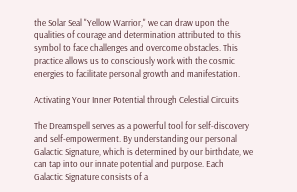the Solar Seal "Yellow Warrior," we can draw upon the qualities of courage and determination attributed to this symbol to face challenges and overcome obstacles. This practice allows us to consciously work with the cosmic energies to facilitate personal growth and manifestation.

Activating Your Inner Potential through Celestial Circuits

The Dreamspell serves as a powerful tool for self-discovery and self-empowerment. By understanding our personal Galactic Signature, which is determined by our birthdate, we can tap into our innate potential and purpose. Each Galactic Signature consists of a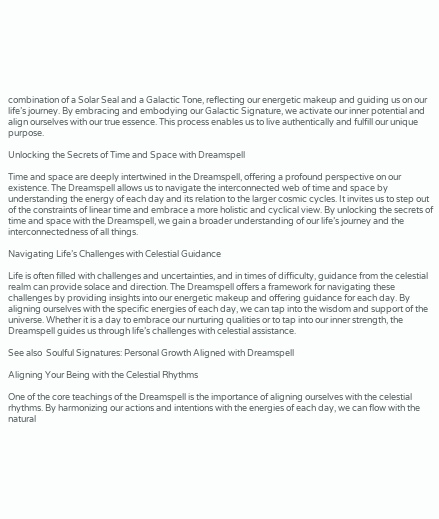combination of a Solar Seal and a Galactic Tone, reflecting our energetic makeup and guiding us on our life’s journey. By embracing and embodying our Galactic Signature, we activate our inner potential and align ourselves with our true essence. This process enables us to live authentically and fulfill our unique purpose.

Unlocking the Secrets of Time and Space with Dreamspell

Time and space are deeply intertwined in the Dreamspell, offering a profound perspective on our existence. The Dreamspell allows us to navigate the interconnected web of time and space by understanding the energy of each day and its relation to the larger cosmic cycles. It invites us to step out of the constraints of linear time and embrace a more holistic and cyclical view. By unlocking the secrets of time and space with the Dreamspell, we gain a broader understanding of our life’s journey and the interconnectedness of all things.

Navigating Life’s Challenges with Celestial Guidance

Life is often filled with challenges and uncertainties, and in times of difficulty, guidance from the celestial realm can provide solace and direction. The Dreamspell offers a framework for navigating these challenges by providing insights into our energetic makeup and offering guidance for each day. By aligning ourselves with the specific energies of each day, we can tap into the wisdom and support of the universe. Whether it is a day to embrace our nurturing qualities or to tap into our inner strength, the Dreamspell guides us through life’s challenges with celestial assistance.

See also  Soulful Signatures: Personal Growth Aligned with Dreamspell

Aligning Your Being with the Celestial Rhythms

One of the core teachings of the Dreamspell is the importance of aligning ourselves with the celestial rhythms. By harmonizing our actions and intentions with the energies of each day, we can flow with the natural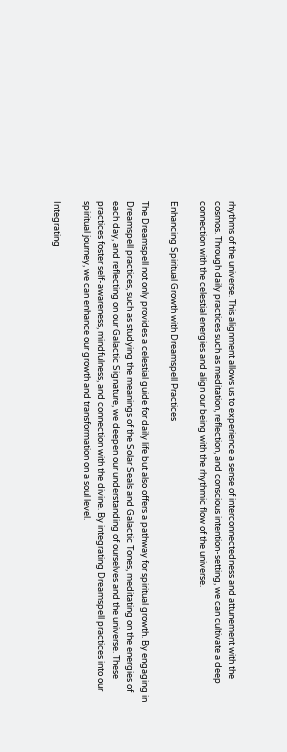rhythms of the universe. This alignment allows us to experience a sense of interconnectedness and attunement with the cosmos. Through daily practices such as meditation, reflection, and conscious intention-setting, we can cultivate a deep connection with the celestial energies and align our being with the rhythmic flow of the universe.

Enhancing Spiritual Growth with Dreamspell Practices

The Dreamspell not only provides a celestial guide for daily life but also offers a pathway for spiritual growth. By engaging in Dreamspell practices, such as studying the meanings of the Solar Seals and Galactic Tones, meditating on the energies of each day, and reflecting on our Galactic Signature, we deepen our understanding of ourselves and the universe. These practices foster self-awareness, mindfulness, and connection with the divine. By integrating Dreamspell practices into our spiritual journey, we can enhance our growth and transformation on a soul level.

Integrating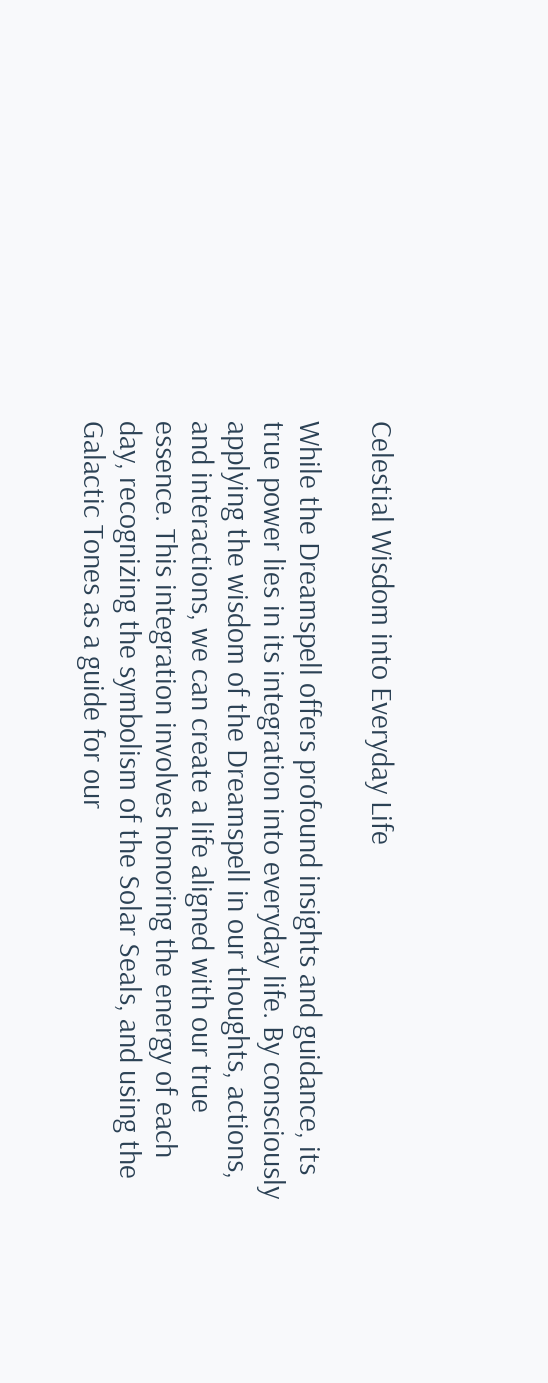Celestial Wisdom into Everyday Life

While the Dreamspell offers profound insights and guidance, its true power lies in its integration into everyday life. By consciously applying the wisdom of the Dreamspell in our thoughts, actions, and interactions, we can create a life aligned with our true essence. This integration involves honoring the energy of each day, recognizing the symbolism of the Solar Seals, and using the Galactic Tones as a guide for our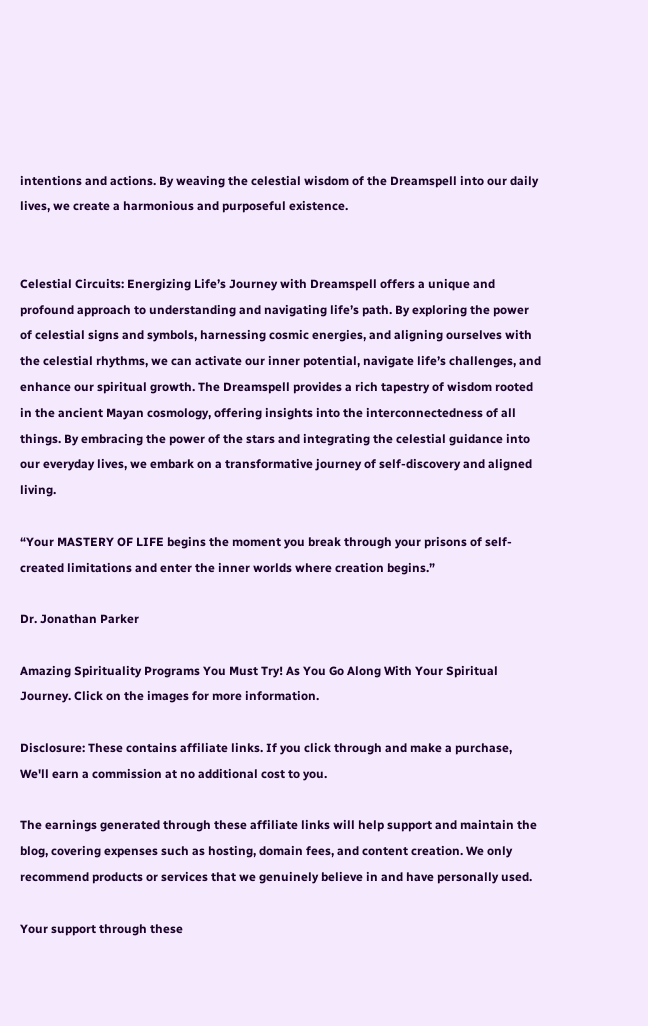intentions and actions. By weaving the celestial wisdom of the Dreamspell into our daily lives, we create a harmonious and purposeful existence.


Celestial Circuits: Energizing Life’s Journey with Dreamspell offers a unique and profound approach to understanding and navigating life’s path. By exploring the power of celestial signs and symbols, harnessing cosmic energies, and aligning ourselves with the celestial rhythms, we can activate our inner potential, navigate life’s challenges, and enhance our spiritual growth. The Dreamspell provides a rich tapestry of wisdom rooted in the ancient Mayan cosmology, offering insights into the interconnectedness of all things. By embracing the power of the stars and integrating the celestial guidance into our everyday lives, we embark on a transformative journey of self-discovery and aligned living.

“Your MASTERY OF LIFE begins the moment you break through your prisons of self-created limitations and enter the inner worlds where creation begins.”

Dr. Jonathan Parker

Amazing Spirituality Programs You Must Try! As You Go Along With Your Spiritual Journey. Click on the images for more information.

Disclosure: These contains affiliate links. If you click through and make a purchase, We'll earn a commission at no additional cost to you.

The earnings generated through these affiliate links will help support and maintain the blog, covering expenses such as hosting, domain fees, and content creation. We only recommend products or services that we genuinely believe in and have personally used.

Your support through these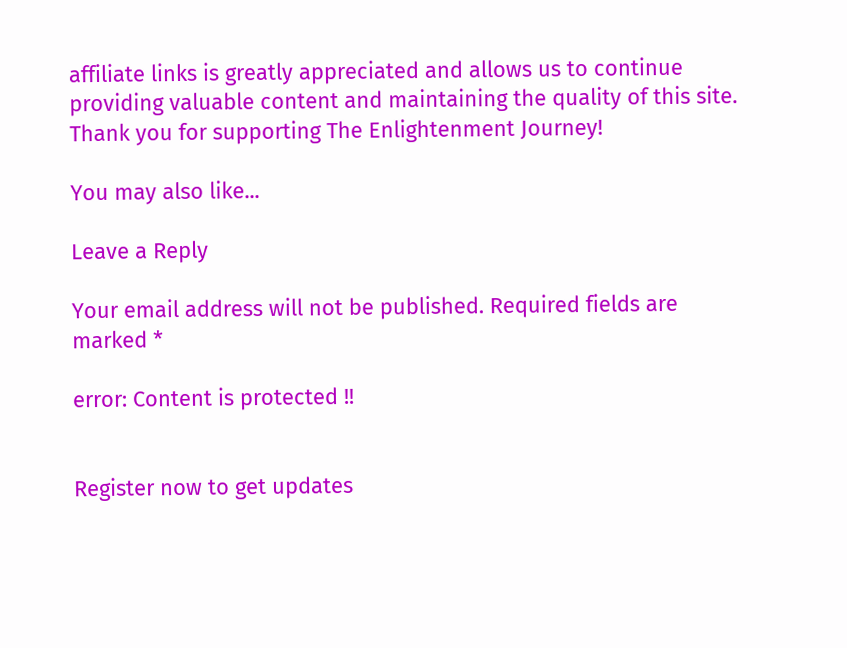affiliate links is greatly appreciated and allows us to continue providing valuable content and maintaining the quality of this site. Thank you for supporting The Enlightenment Journey!

You may also like...

Leave a Reply

Your email address will not be published. Required fields are marked *

error: Content is protected !!


Register now to get updates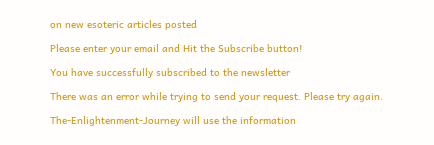on new esoteric articles posted

Please enter your email and Hit the Subscribe button!

You have successfully subscribed to the newsletter

There was an error while trying to send your request. Please try again.

The-Enlightenment-Journey will use the information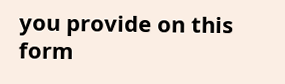you provide on this form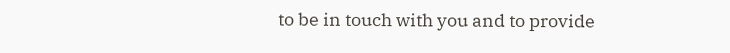to be in touch with you and to provide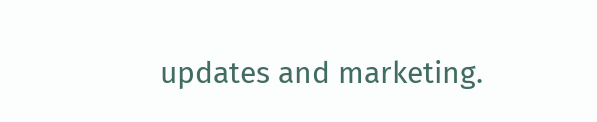updates and marketing.